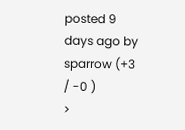posted 9 days ago by sparrow (+3 / -0 )
>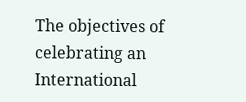The objectives of celebrating an International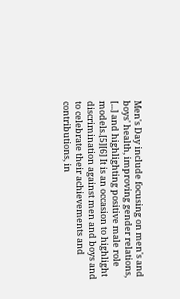Men's Day include focusing on men's and boys' health, improving gender relations, [...] and highlighting positive male role models.[5][6] It is an occasion to highlight discrimination against men and boys and to celebrate their achievements and contributions, in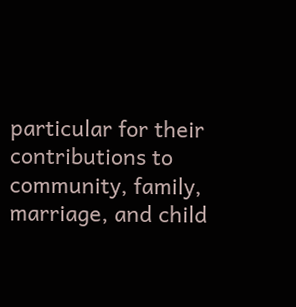particular for their contributions to community, family, marriage, and child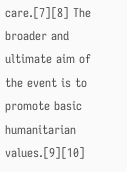care.[7][8] The broader and ultimate aim of the event is to promote basic humanitarian values.[9][10]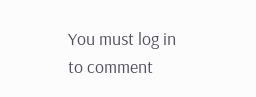You must log in to comment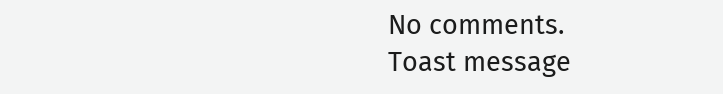No comments.
Toast message